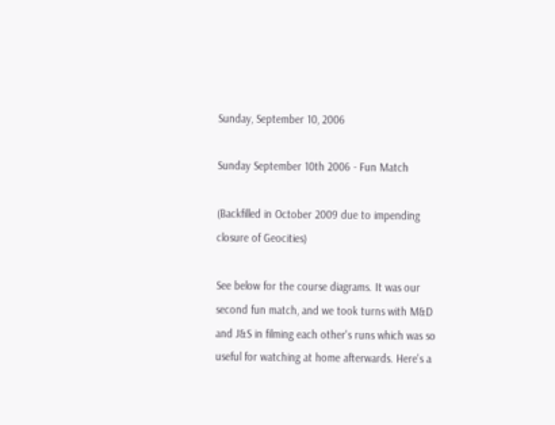Sunday, September 10, 2006

Sunday September 10th 2006 - Fun Match

(Backfilled in October 2009 due to impending closure of Geocities)

See below for the course diagrams. It was our second fun match, and we took turns with M&D and J&S in filming each other's runs which was so useful for watching at home afterwards. Here's a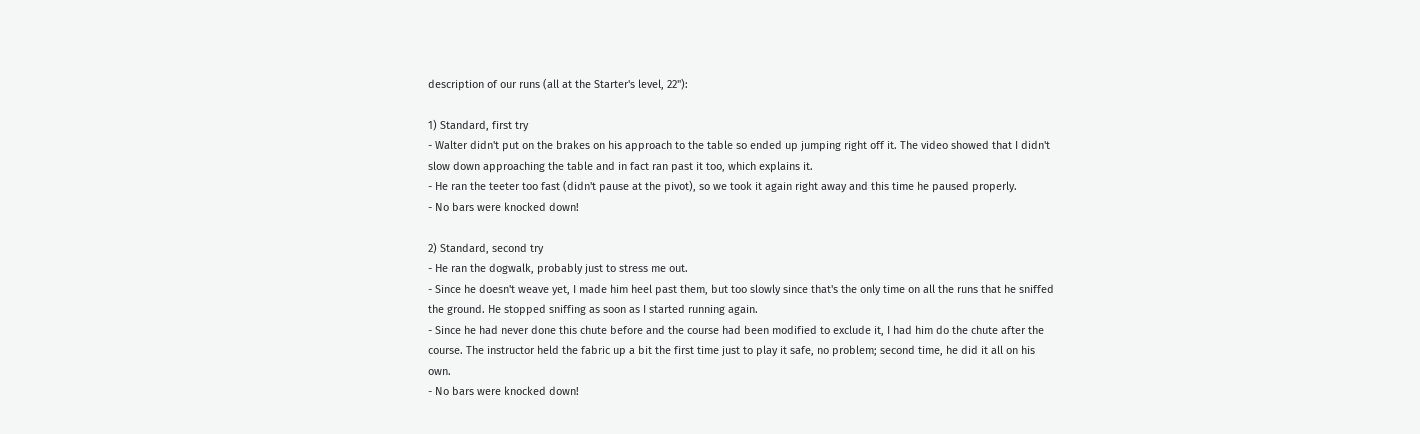description of our runs (all at the Starter's level, 22"):

1) Standard, first try
- Walter didn't put on the brakes on his approach to the table so ended up jumping right off it. The video showed that I didn't slow down approaching the table and in fact ran past it too, which explains it.
- He ran the teeter too fast (didn't pause at the pivot), so we took it again right away and this time he paused properly.
- No bars were knocked down!

2) Standard, second try
- He ran the dogwalk, probably just to stress me out.
- Since he doesn't weave yet, I made him heel past them, but too slowly since that's the only time on all the runs that he sniffed the ground. He stopped sniffing as soon as I started running again.
- Since he had never done this chute before and the course had been modified to exclude it, I had him do the chute after the course. The instructor held the fabric up a bit the first time just to play it safe, no problem; second time, he did it all on his own.
- No bars were knocked down!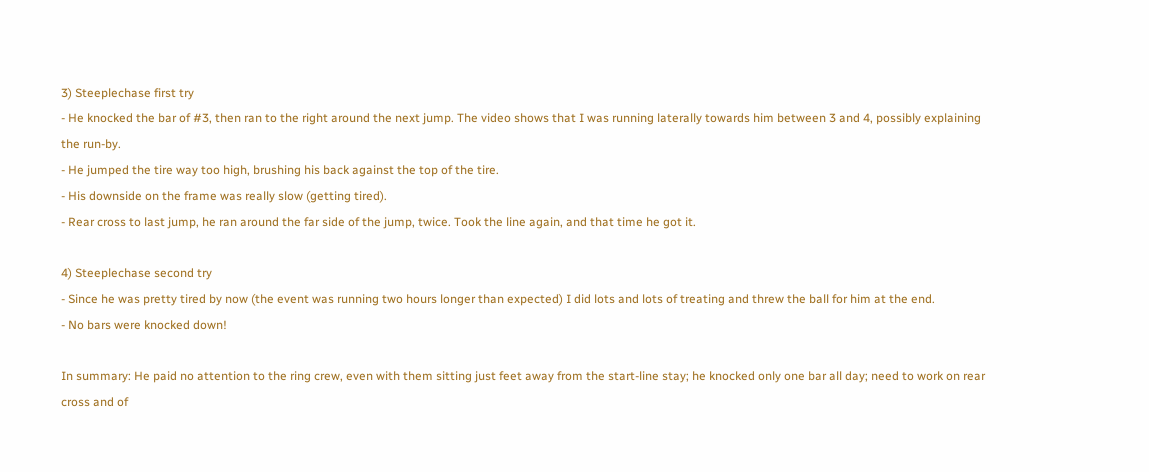3) Steeplechase first try
- He knocked the bar of #3, then ran to the right around the next jump. The video shows that I was running laterally towards him between 3 and 4, possibly explaining the run-by.
- He jumped the tire way too high, brushing his back against the top of the tire.
- His downside on the frame was really slow (getting tired).
- Rear cross to last jump, he ran around the far side of the jump, twice. Took the line again, and that time he got it.

4) Steeplechase second try
- Since he was pretty tired by now (the event was running two hours longer than expected) I did lots and lots of treating and threw the ball for him at the end.
- No bars were knocked down!

In summary: He paid no attention to the ring crew, even with them sitting just feet away from the start-line stay; he knocked only one bar all day; need to work on rear cross and of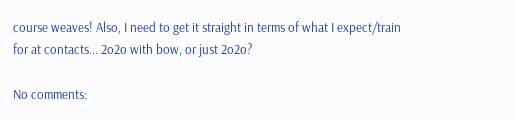course weaves! Also, I need to get it straight in terms of what I expect/train for at contacts... 2o2o with bow, or just 2o2o?

No comments: